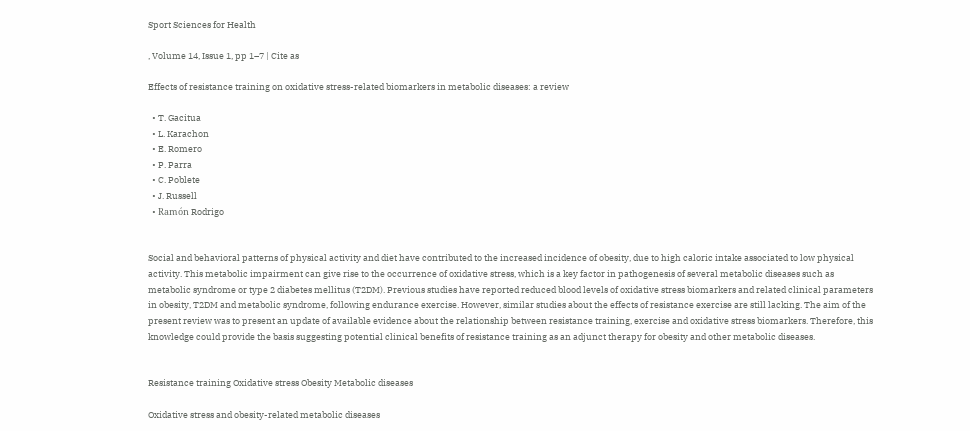Sport Sciences for Health

, Volume 14, Issue 1, pp 1–7 | Cite as

Effects of resistance training on oxidative stress-related biomarkers in metabolic diseases: a review

  • T. Gacitua
  • L. Karachon
  • E. Romero
  • P. Parra
  • C. Poblete
  • J. Russell
  • Ramón Rodrigo


Social and behavioral patterns of physical activity and diet have contributed to the increased incidence of obesity, due to high caloric intake associated to low physical activity. This metabolic impairment can give rise to the occurrence of oxidative stress, which is a key factor in pathogenesis of several metabolic diseases such as metabolic syndrome or type 2 diabetes mellitus (T2DM). Previous studies have reported reduced blood levels of oxidative stress biomarkers and related clinical parameters in obesity, T2DM and metabolic syndrome, following endurance exercise. However, similar studies about the effects of resistance exercise are still lacking. The aim of the present review was to present an update of available evidence about the relationship between resistance training, exercise and oxidative stress biomarkers. Therefore, this knowledge could provide the basis suggesting potential clinical benefits of resistance training as an adjunct therapy for obesity and other metabolic diseases.


Resistance training Oxidative stress Obesity Metabolic diseases

Oxidative stress and obesity-related metabolic diseases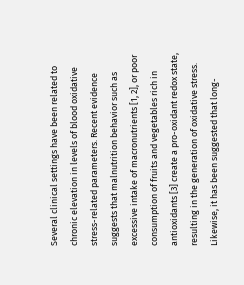Several clinical settings have been related to chronic elevation in levels of blood oxidative stress-related parameters. Recent evidence suggests that malnutrition behavior such as excessive intake of macronutrients [1, 2], or poor consumption of fruits and vegetables rich in antioxidants [3] create a pro-oxidant redox state, resulting in the generation of oxidative stress. Likewise, it has been suggested that long-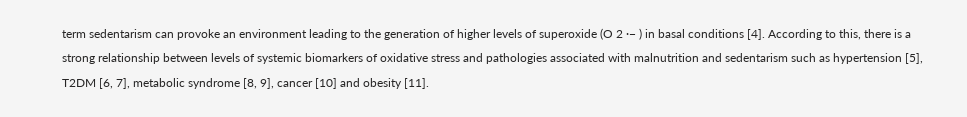term sedentarism can provoke an environment leading to the generation of higher levels of superoxide (O 2 ·− ) in basal conditions [4]. According to this, there is a strong relationship between levels of systemic biomarkers of oxidative stress and pathologies associated with malnutrition and sedentarism such as hypertension [5], T2DM [6, 7], metabolic syndrome [8, 9], cancer [10] and obesity [11].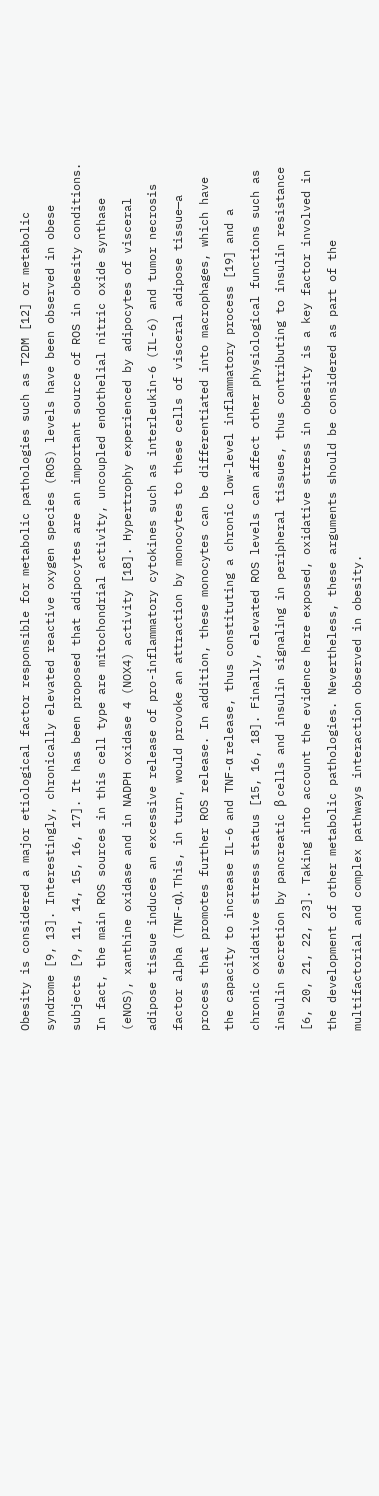Obesity is considered a major etiological factor responsible for metabolic pathologies such as T2DM [12] or metabolic syndrome [9, 13]. Interestingly, chronically elevated reactive oxygen species (ROS) levels have been observed in obese subjects [9, 11, 14, 15, 16, 17]. It has been proposed that adipocytes are an important source of ROS in obesity conditions. In fact, the main ROS sources in this cell type are mitochondrial activity, uncoupled endothelial nitric oxide synthase (eNOS), xanthine oxidase and in NADPH oxidase 4 (NOX4) activity [18]. Hypertrophy experienced by adipocytes of visceral adipose tissue induces an excessive release of pro-inflammatory cytokines such as interleukin-6 (IL-6) and tumor necrosis factor alpha (TNF-α). This, in turn, would provoke an attraction by monocytes to these cells of visceral adipose tissue—a process that promotes further ROS release. In addition, these monocytes can be differentiated into macrophages, which have the capacity to increase IL-6 and TNF-α release, thus constituting a chronic low-level inflammatory process [19] and a chronic oxidative stress status [15, 16, 18]. Finally, elevated ROS levels can affect other physiological functions such as insulin secretion by pancreatic β cells and insulin signaling in peripheral tissues, thus contributing to insulin resistance [6, 20, 21, 22, 23]. Taking into account the evidence here exposed, oxidative stress in obesity is a key factor involved in the development of other metabolic pathologies. Nevertheless, these arguments should be considered as part of the multifactorial and complex pathways interaction observed in obesity.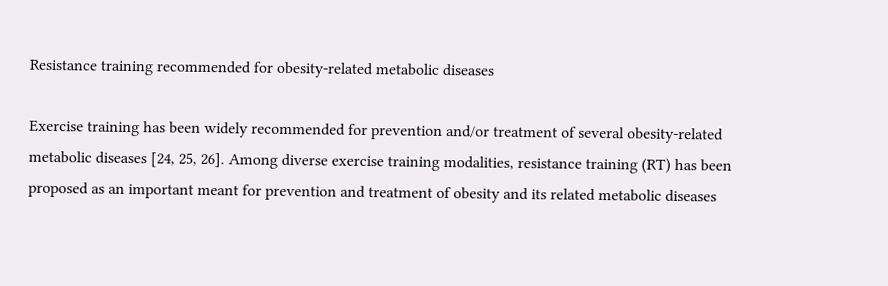Resistance training recommended for obesity-related metabolic diseases

Exercise training has been widely recommended for prevention and/or treatment of several obesity-related metabolic diseases [24, 25, 26]. Among diverse exercise training modalities, resistance training (RT) has been proposed as an important meant for prevention and treatment of obesity and its related metabolic diseases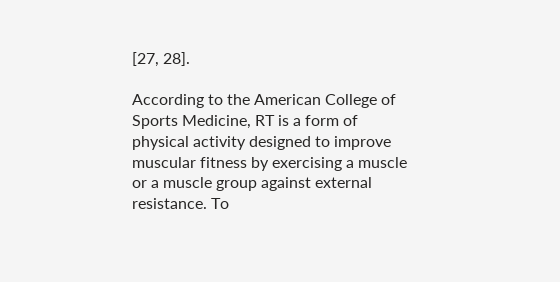[27, 28].

According to the American College of Sports Medicine, RT is a form of physical activity designed to improve muscular fitness by exercising a muscle or a muscle group against external resistance. To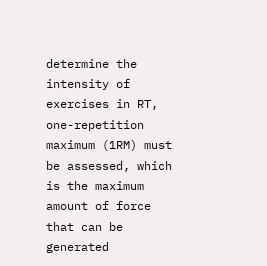determine the intensity of exercises in RT, one-repetition maximum (1RM) must be assessed, which is the maximum amount of force that can be generated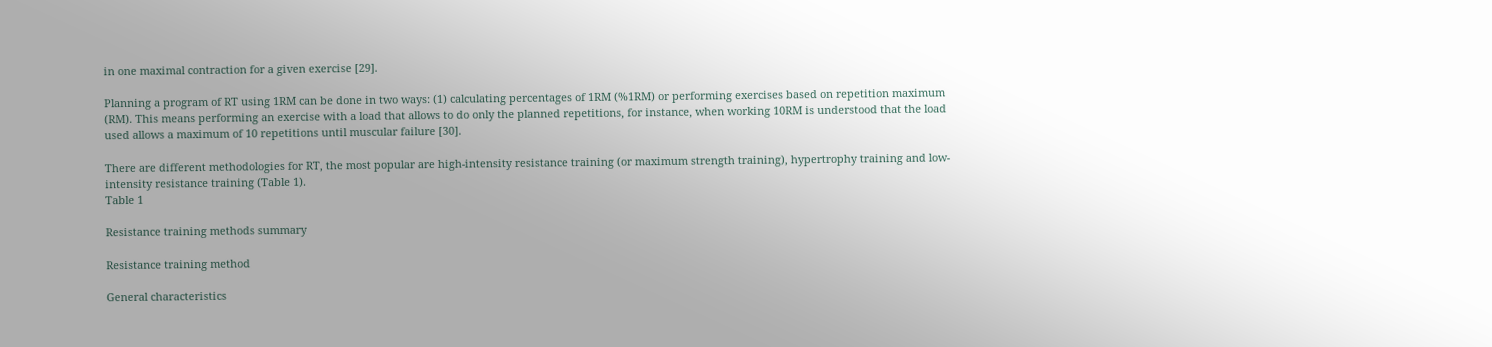in one maximal contraction for a given exercise [29].

Planning a program of RT using 1RM can be done in two ways: (1) calculating percentages of 1RM (%1RM) or performing exercises based on repetition maximum (RM). This means performing an exercise with a load that allows to do only the planned repetitions, for instance, when working 10RM is understood that the load used allows a maximum of 10 repetitions until muscular failure [30].

There are different methodologies for RT, the most popular are high-intensity resistance training (or maximum strength training), hypertrophy training and low-intensity resistance training (Table 1).
Table 1

Resistance training methods summary

Resistance training method

General characteristics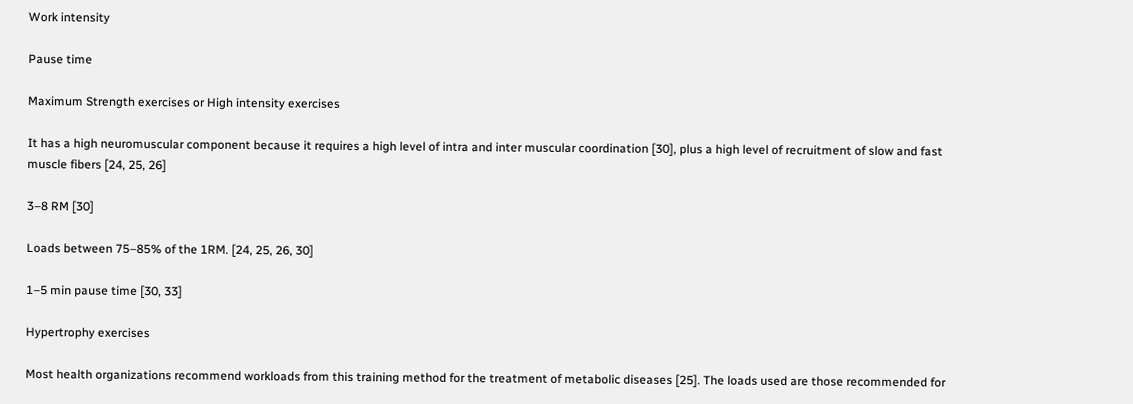Work intensity

Pause time

Maximum Strength exercises or High intensity exercises

It has a high neuromuscular component because it requires a high level of intra and inter muscular coordination [30], plus a high level of recruitment of slow and fast muscle fibers [24, 25, 26]

3–8 RM [30]

Loads between 75–85% of the 1RM. [24, 25, 26, 30]

1–5 min pause time [30, 33]

Hypertrophy exercises

Most health organizations recommend workloads from this training method for the treatment of metabolic diseases [25]. The loads used are those recommended for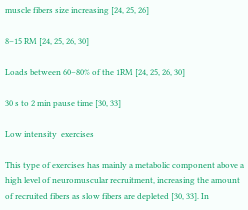muscle fibers size increasing [24, 25, 26]

8–15 RM [24, 25, 26, 30]

Loads between 60–80% of the 1RM [24, 25, 26, 30]

30 s to 2 min pause time [30, 33]

Low intensity  exercises

This type of exercises has mainly a metabolic component above a high level of neuromuscular recruitment, increasing the amount of recruited fibers as slow fibers are depleted [30, 33]. In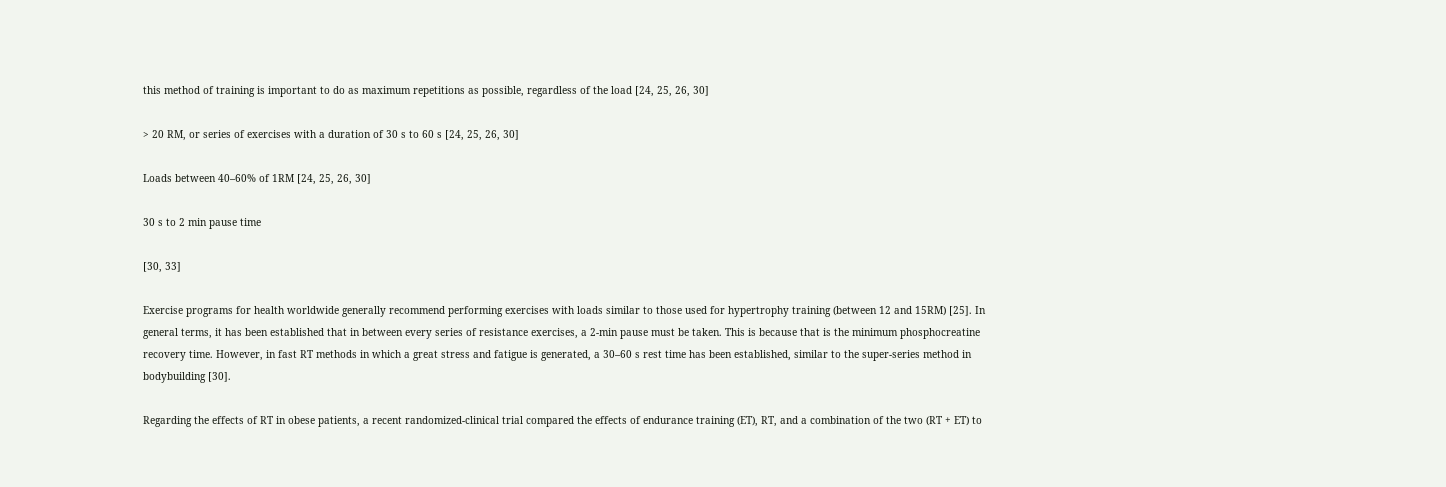this method of training is important to do as maximum repetitions as possible, regardless of the load [24, 25, 26, 30]

> 20 RM, or series of exercises with a duration of 30 s to 60 s [24, 25, 26, 30]

Loads between 40–60% of 1RM [24, 25, 26, 30]

30 s to 2 min pause time

[30, 33]

Exercise programs for health worldwide generally recommend performing exercises with loads similar to those used for hypertrophy training (between 12 and 15RM) [25]. In general terms, it has been established that in between every series of resistance exercises, a 2-min pause must be taken. This is because that is the minimum phosphocreatine recovery time. However, in fast RT methods in which a great stress and fatigue is generated, a 30–60 s rest time has been established, similar to the super-series method in bodybuilding [30].

Regarding the effects of RT in obese patients, a recent randomized-clinical trial compared the effects of endurance training (ET), RT, and a combination of the two (RT + ET) to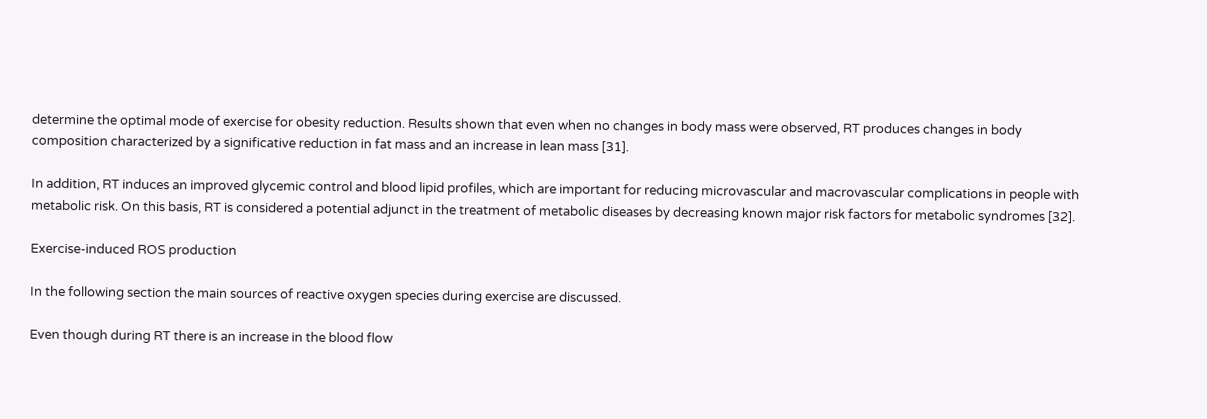determine the optimal mode of exercise for obesity reduction. Results shown that even when no changes in body mass were observed, RT produces changes in body composition characterized by a significative reduction in fat mass and an increase in lean mass [31].

In addition, RT induces an improved glycemic control and blood lipid profiles, which are important for reducing microvascular and macrovascular complications in people with metabolic risk. On this basis, RT is considered a potential adjunct in the treatment of metabolic diseases by decreasing known major risk factors for metabolic syndromes [32].

Exercise-induced ROS production

In the following section the main sources of reactive oxygen species during exercise are discussed.

Even though during RT there is an increase in the blood flow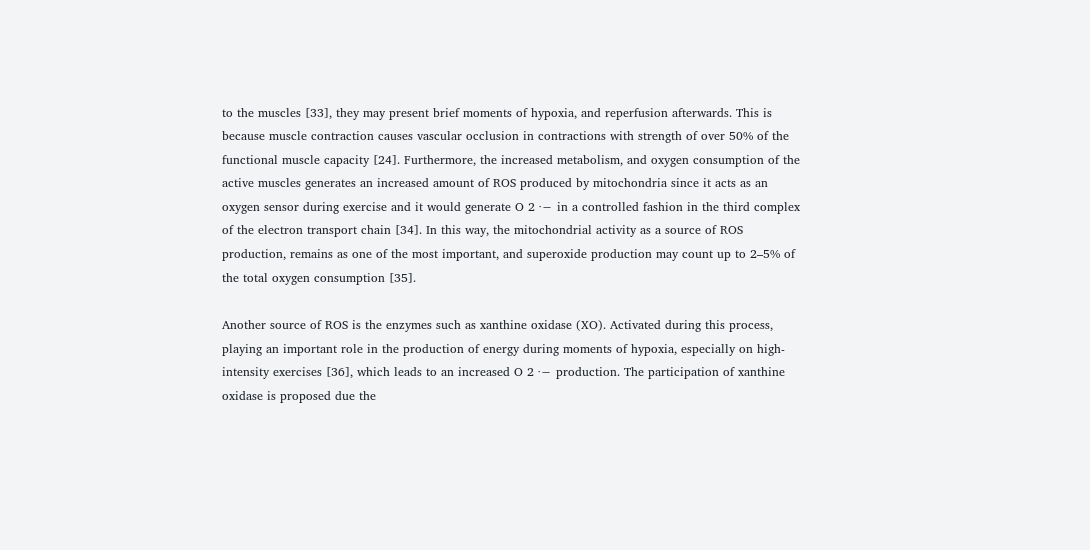to the muscles [33], they may present brief moments of hypoxia, and reperfusion afterwards. This is because muscle contraction causes vascular occlusion in contractions with strength of over 50% of the functional muscle capacity [24]. Furthermore, the increased metabolism, and oxygen consumption of the active muscles generates an increased amount of ROS produced by mitochondria since it acts as an oxygen sensor during exercise and it would generate O 2 ·− in a controlled fashion in the third complex of the electron transport chain [34]. In this way, the mitochondrial activity as a source of ROS production, remains as one of the most important, and superoxide production may count up to 2–5% of the total oxygen consumption [35].

Another source of ROS is the enzymes such as xanthine oxidase (XO). Activated during this process, playing an important role in the production of energy during moments of hypoxia, especially on high-intensity exercises [36], which leads to an increased O 2 ·− production. The participation of xanthine oxidase is proposed due the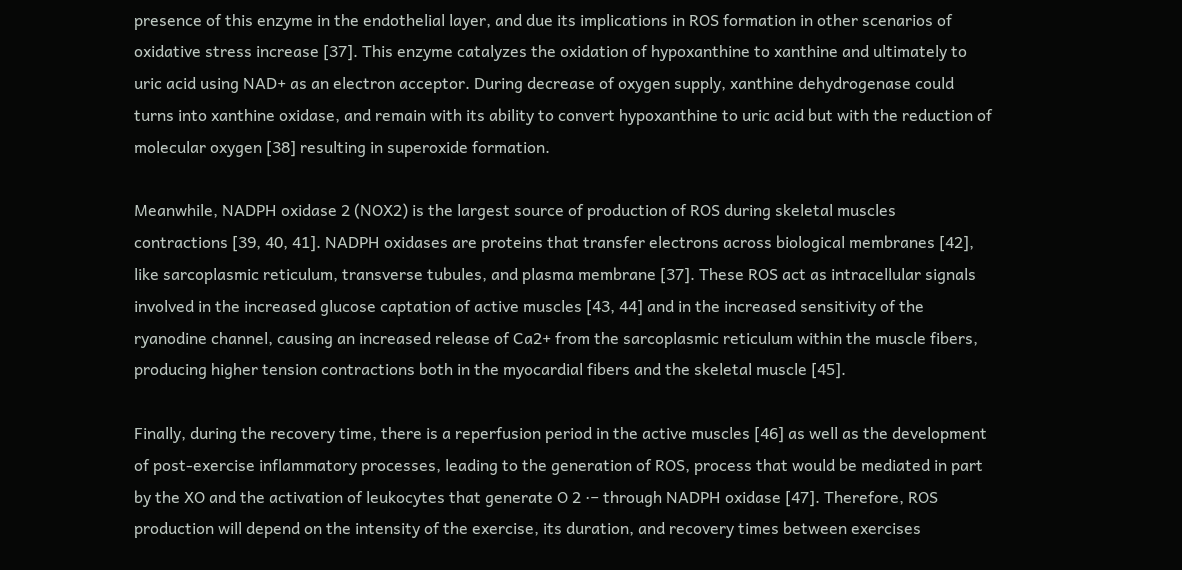presence of this enzyme in the endothelial layer, and due its implications in ROS formation in other scenarios of oxidative stress increase [37]. This enzyme catalyzes the oxidation of hypoxanthine to xanthine and ultimately to uric acid using NAD+ as an electron acceptor. During decrease of oxygen supply, xanthine dehydrogenase could turns into xanthine oxidase, and remain with its ability to convert hypoxanthine to uric acid but with the reduction of molecular oxygen [38] resulting in superoxide formation.

Meanwhile, NADPH oxidase 2 (NOX2) is the largest source of production of ROS during skeletal muscles contractions [39, 40, 41]. NADPH oxidases are proteins that transfer electrons across biological membranes [42], like sarcoplasmic reticulum, transverse tubules, and plasma membrane [37]. These ROS act as intracellular signals involved in the increased glucose captation of active muscles [43, 44] and in the increased sensitivity of the ryanodine channel, causing an increased release of Ca2+ from the sarcoplasmic reticulum within the muscle fibers, producing higher tension contractions both in the myocardial fibers and the skeletal muscle [45].

Finally, during the recovery time, there is a reperfusion period in the active muscles [46] as well as the development of post-exercise inflammatory processes, leading to the generation of ROS, process that would be mediated in part by the XO and the activation of leukocytes that generate O 2 ·− through NADPH oxidase [47]. Therefore, ROS production will depend on the intensity of the exercise, its duration, and recovery times between exercises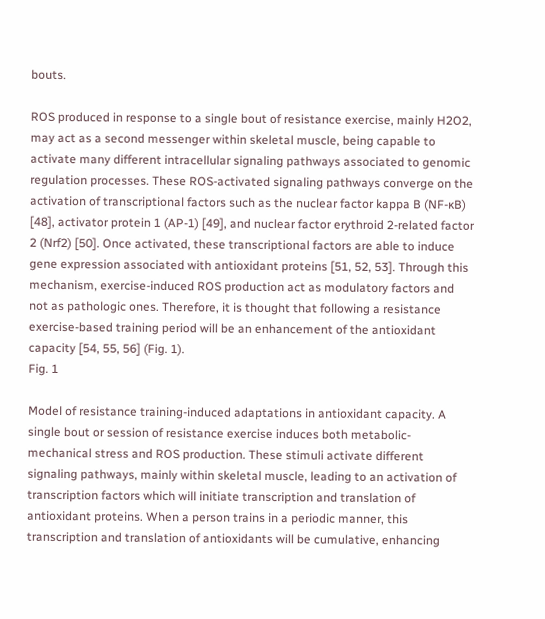bouts.

ROS produced in response to a single bout of resistance exercise, mainly H2O2, may act as a second messenger within skeletal muscle, being capable to activate many different intracellular signaling pathways associated to genomic regulation processes. These ROS-activated signaling pathways converge on the activation of transcriptional factors such as the nuclear factor kappa B (NF-ĸB) [48], activator protein 1 (AP-1) [49], and nuclear factor erythroid 2-related factor 2 (Nrf2) [50]. Once activated, these transcriptional factors are able to induce gene expression associated with antioxidant proteins [51, 52, 53]. Through this mechanism, exercise-induced ROS production act as modulatory factors and not as pathologic ones. Therefore, it is thought that following a resistance exercise-based training period will be an enhancement of the antioxidant capacity [54, 55, 56] (Fig. 1).
Fig. 1

Model of resistance training-induced adaptations in antioxidant capacity. A single bout or session of resistance exercise induces both metabolic-mechanical stress and ROS production. These stimuli activate different signaling pathways, mainly within skeletal muscle, leading to an activation of transcription factors which will initiate transcription and translation of antioxidant proteins. When a person trains in a periodic manner, this transcription and translation of antioxidants will be cumulative, enhancing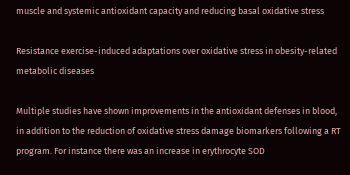muscle and systemic antioxidant capacity and reducing basal oxidative stress

Resistance exercise-induced adaptations over oxidative stress in obesity-related metabolic diseases

Multiple studies have shown improvements in the antioxidant defenses in blood, in addition to the reduction of oxidative stress damage biomarkers following a RT program. For instance there was an increase in erythrocyte SOD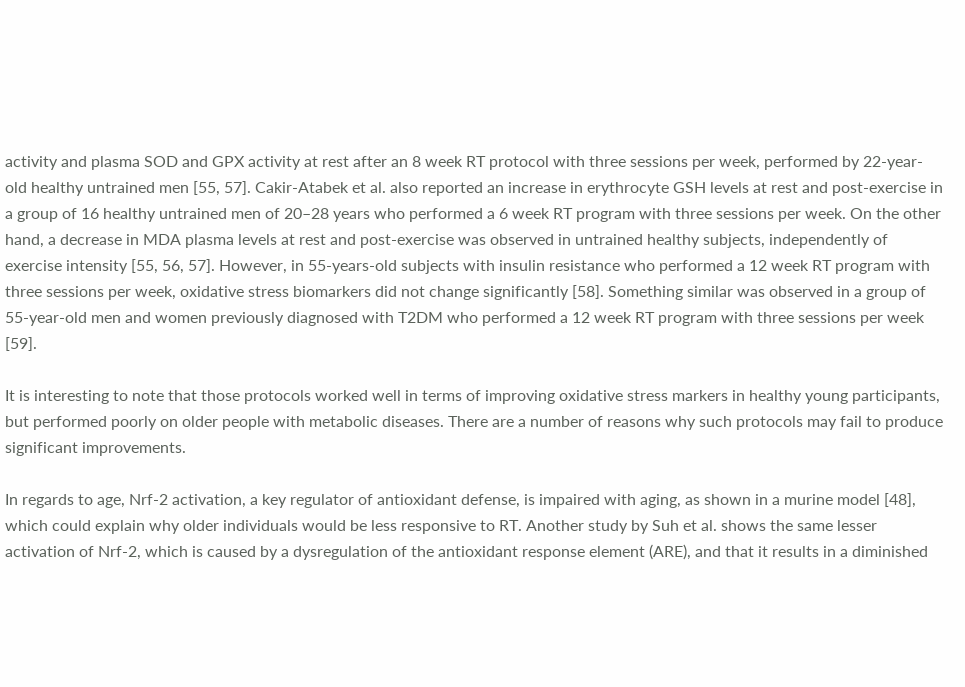activity and plasma SOD and GPX activity at rest after an 8 week RT protocol with three sessions per week, performed by 22-year-old healthy untrained men [55, 57]. Cakir-Atabek et al. also reported an increase in erythrocyte GSH levels at rest and post-exercise in a group of 16 healthy untrained men of 20–28 years who performed a 6 week RT program with three sessions per week. On the other hand, a decrease in MDA plasma levels at rest and post-exercise was observed in untrained healthy subjects, independently of exercise intensity [55, 56, 57]. However, in 55-years-old subjects with insulin resistance who performed a 12 week RT program with three sessions per week, oxidative stress biomarkers did not change significantly [58]. Something similar was observed in a group of 55-year-old men and women previously diagnosed with T2DM who performed a 12 week RT program with three sessions per week [59].

It is interesting to note that those protocols worked well in terms of improving oxidative stress markers in healthy young participants, but performed poorly on older people with metabolic diseases. There are a number of reasons why such protocols may fail to produce significant improvements.

In regards to age, Nrf-2 activation, a key regulator of antioxidant defense, is impaired with aging, as shown in a murine model [48], which could explain why older individuals would be less responsive to RT. Another study by Suh et al. shows the same lesser activation of Nrf-2, which is caused by a dysregulation of the antioxidant response element (ARE), and that it results in a diminished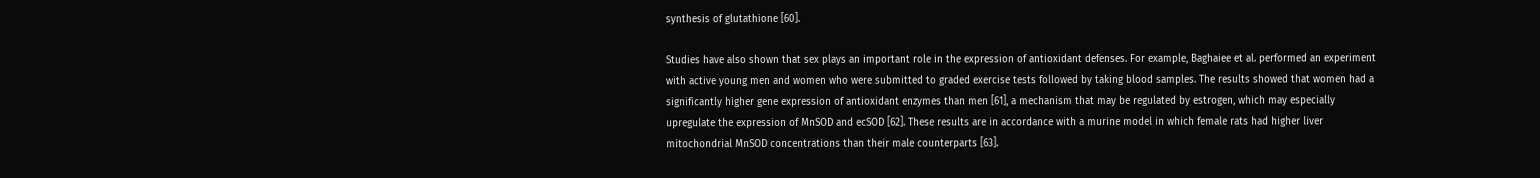synthesis of glutathione [60].

Studies have also shown that sex plays an important role in the expression of antioxidant defenses. For example, Baghaiee et al. performed an experiment with active young men and women who were submitted to graded exercise tests followed by taking blood samples. The results showed that women had a significantly higher gene expression of antioxidant enzymes than men [61], a mechanism that may be regulated by estrogen, which may especially upregulate the expression of MnSOD and ecSOD [62]. These results are in accordance with a murine model in which female rats had higher liver mitochondrial MnSOD concentrations than their male counterparts [63].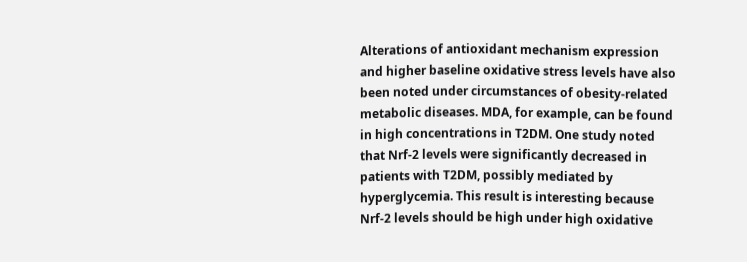Alterations of antioxidant mechanism expression and higher baseline oxidative stress levels have also been noted under circumstances of obesity-related metabolic diseases. MDA, for example, can be found in high concentrations in T2DM. One study noted that Nrf-2 levels were significantly decreased in patients with T2DM, possibly mediated by hyperglycemia. This result is interesting because Nrf-2 levels should be high under high oxidative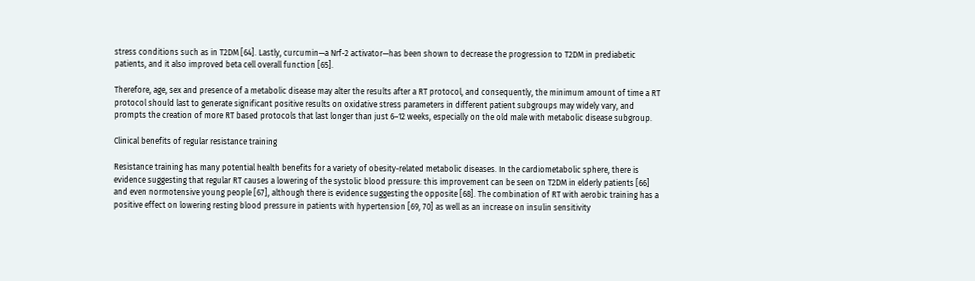stress conditions such as in T2DM [64]. Lastly, curcumin—a Nrf-2 activator—has been shown to decrease the progression to T2DM in prediabetic patients, and it also improved beta cell overall function [65].

Therefore, age, sex and presence of a metabolic disease may alter the results after a RT protocol, and consequently, the minimum amount of time a RT protocol should last to generate significant positive results on oxidative stress parameters in different patient subgroups may widely vary, and prompts the creation of more RT based protocols that last longer than just 6–12 weeks, especially on the old male with metabolic disease subgroup.

Clinical benefits of regular resistance training

Resistance training has many potential health benefits for a variety of obesity-related metabolic diseases. In the cardiometabolic sphere, there is evidence suggesting that regular RT causes a lowering of the systolic blood pressure: this improvement can be seen on T2DM in elderly patients [66] and even normotensive young people [67], although there is evidence suggesting the opposite [68]. The combination of RT with aerobic training has a positive effect on lowering resting blood pressure in patients with hypertension [69, 70] as well as an increase on insulin sensitivity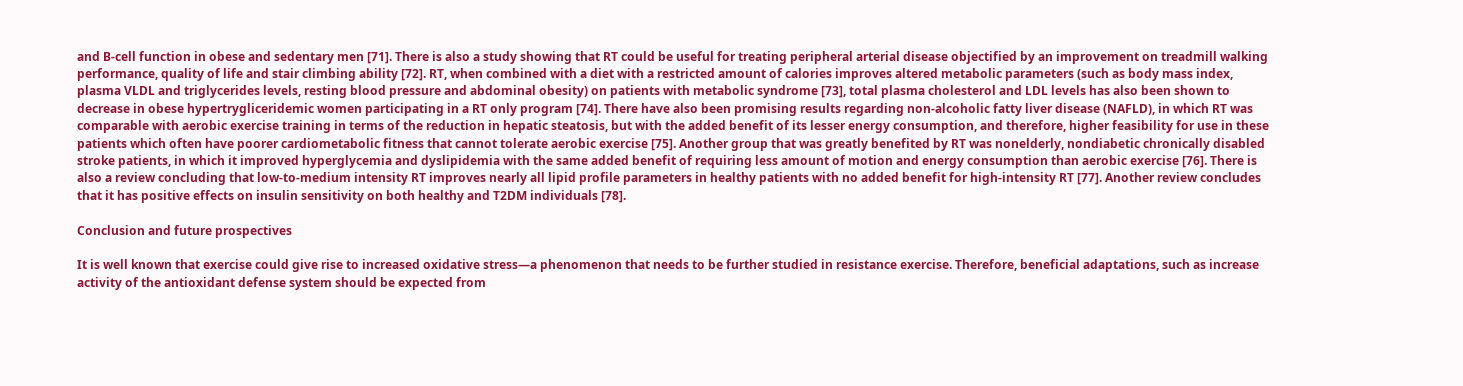and B-cell function in obese and sedentary men [71]. There is also a study showing that RT could be useful for treating peripheral arterial disease objectified by an improvement on treadmill walking performance, quality of life and stair climbing ability [72]. RT, when combined with a diet with a restricted amount of calories improves altered metabolic parameters (such as body mass index, plasma VLDL and triglycerides levels, resting blood pressure and abdominal obesity) on patients with metabolic syndrome [73], total plasma cholesterol and LDL levels has also been shown to decrease in obese hypertrygliceridemic women participating in a RT only program [74]. There have also been promising results regarding non-alcoholic fatty liver disease (NAFLD), in which RT was comparable with aerobic exercise training in terms of the reduction in hepatic steatosis, but with the added benefit of its lesser energy consumption, and therefore, higher feasibility for use in these patients which often have poorer cardiometabolic fitness that cannot tolerate aerobic exercise [75]. Another group that was greatly benefited by RT was nonelderly, nondiabetic chronically disabled stroke patients, in which it improved hyperglycemia and dyslipidemia with the same added benefit of requiring less amount of motion and energy consumption than aerobic exercise [76]. There is also a review concluding that low-to-medium intensity RT improves nearly all lipid profile parameters in healthy patients with no added benefit for high-intensity RT [77]. Another review concludes that it has positive effects on insulin sensitivity on both healthy and T2DM individuals [78].

Conclusion and future prospectives

It is well known that exercise could give rise to increased oxidative stress—a phenomenon that needs to be further studied in resistance exercise. Therefore, beneficial adaptations, such as increase activity of the antioxidant defense system should be expected from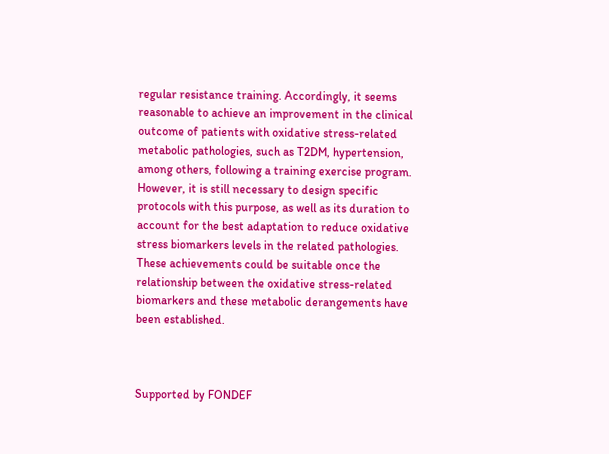regular resistance training. Accordingly, it seems reasonable to achieve an improvement in the clinical outcome of patients with oxidative stress-related metabolic pathologies, such as T2DM, hypertension, among others, following a training exercise program. However, it is still necessary to design specific protocols with this purpose, as well as its duration to account for the best adaptation to reduce oxidative stress biomarkers levels in the related pathologies. These achievements could be suitable once the relationship between the oxidative stress-related biomarkers and these metabolic derangements have been established.



Supported by FONDEF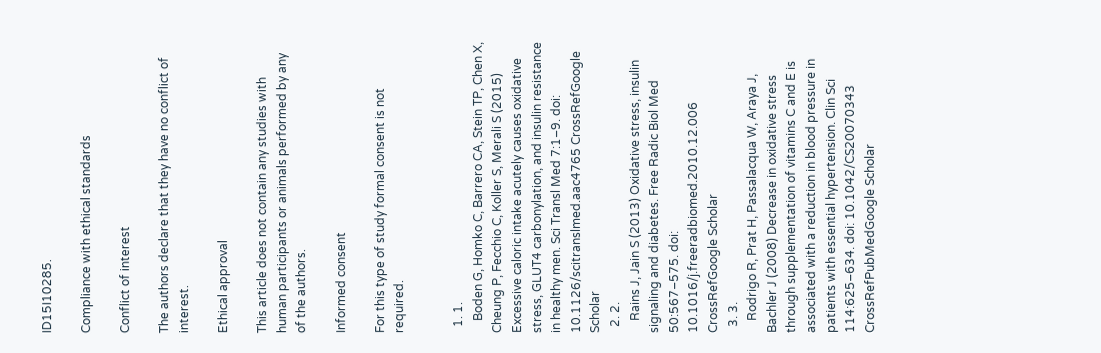ID15I10285.

Compliance with ethical standards

Conflict of interest

The authors declare that they have no conflict of interest.

Ethical approval

This article does not contain any studies with human participants or animals performed by any of the authors.

Informed consent

For this type of study formal consent is not required.


  1. 1.
    Boden G, Homko C, Barrero CA, Stein TP, Chen X, Cheung P, Fecchio C, Koller S, Merali S (2015) Excessive caloric intake acutely causes oxidative stress, GLUT4 carbonylation, and insulin resistance in healthy men. Sci Transl Med 7:1–9. doi: 10.1126/scitranslmed.aac4765 CrossRefGoogle Scholar
  2. 2.
    Rains J, Jain S (2013) Oxidative stress, insulin signaling and diabetes. Free Radic Biol Med 50:567–575. doi: 10.1016/j.freeradbiomed.2010.12.006 CrossRefGoogle Scholar
  3. 3.
    Rodrigo R, Prat H, Passalacqua W, Araya J, Bachler J (2008) Decrease in oxidative stress through supplementation of vitamins C and E is associated with a reduction in blood pressure in patients with essential hypertension. Clin Sci 114:625–634. doi: 10.1042/CS20070343 CrossRefPubMedGoogle Scholar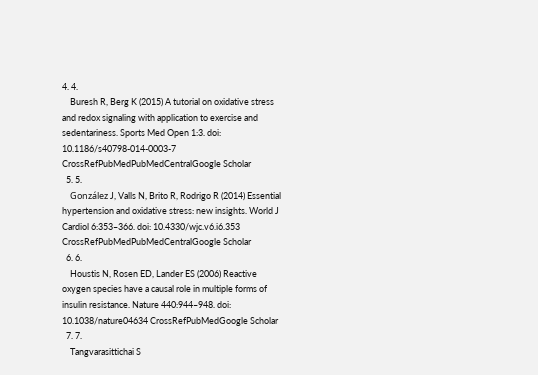4. 4.
    Buresh R, Berg K (2015) A tutorial on oxidative stress and redox signaling with application to exercise and sedentariness. Sports Med Open 1:3. doi: 10.1186/s40798-014-0003-7 CrossRefPubMedPubMedCentralGoogle Scholar
  5. 5.
    González J, Valls N, Brito R, Rodrigo R (2014) Essential hypertension and oxidative stress: new insights. World J Cardiol 6:353–366. doi: 10.4330/wjc.v6.i6.353 CrossRefPubMedPubMedCentralGoogle Scholar
  6. 6.
    Houstis N, Rosen ED, Lander ES (2006) Reactive oxygen species have a causal role in multiple forms of insulin resistance. Nature 440:944–948. doi: 10.1038/nature04634 CrossRefPubMedGoogle Scholar
  7. 7.
    Tangvarasittichai S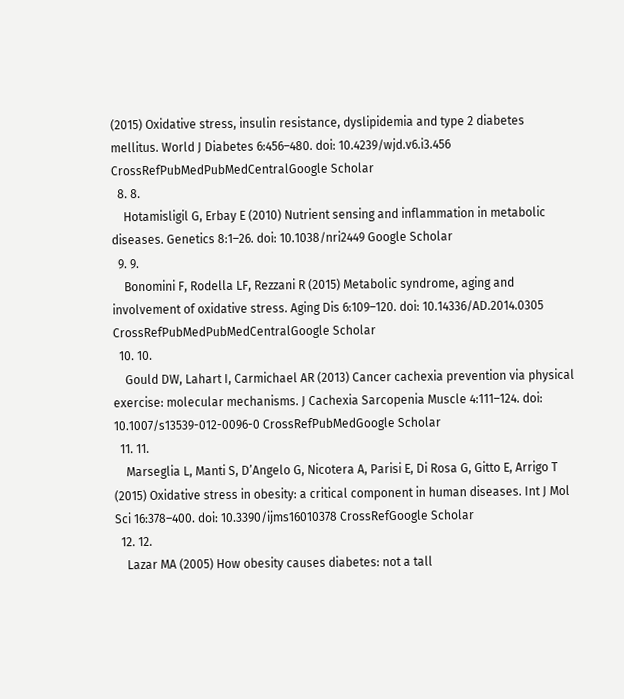(2015) Oxidative stress, insulin resistance, dyslipidemia and type 2 diabetes mellitus. World J Diabetes 6:456–480. doi: 10.4239/wjd.v6.i3.456 CrossRefPubMedPubMedCentralGoogle Scholar
  8. 8.
    Hotamisligil G, Erbay E (2010) Nutrient sensing and inflammation in metabolic diseases. Genetics 8:1–26. doi: 10.1038/nri2449 Google Scholar
  9. 9.
    Bonomini F, Rodella LF, Rezzani R (2015) Metabolic syndrome, aging and involvement of oxidative stress. Aging Dis 6:109–120. doi: 10.14336/AD.2014.0305 CrossRefPubMedPubMedCentralGoogle Scholar
  10. 10.
    Gould DW, Lahart I, Carmichael AR (2013) Cancer cachexia prevention via physical exercise: molecular mechanisms. J Cachexia Sarcopenia Muscle 4:111–124. doi: 10.1007/s13539-012-0096-0 CrossRefPubMedGoogle Scholar
  11. 11.
    Marseglia L, Manti S, D’Angelo G, Nicotera A, Parisi E, Di Rosa G, Gitto E, Arrigo T (2015) Oxidative stress in obesity: a critical component in human diseases. Int J Mol Sci 16:378–400. doi: 10.3390/ijms16010378 CrossRefGoogle Scholar
  12. 12.
    Lazar MA (2005) How obesity causes diabetes: not a tall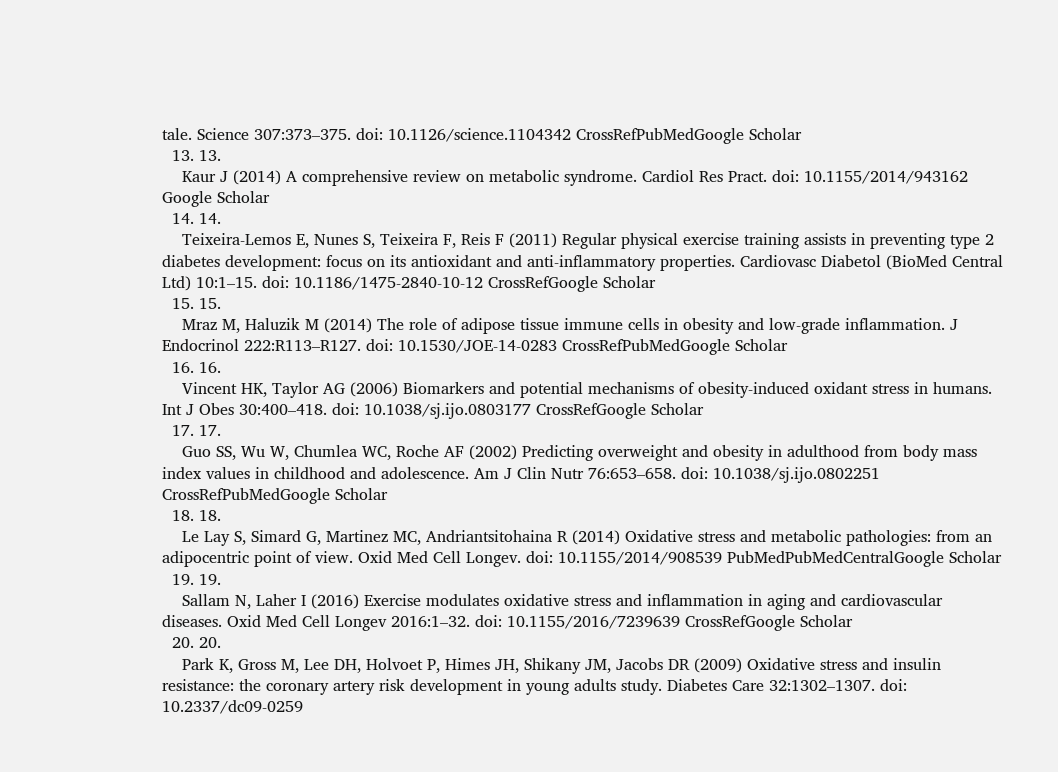tale. Science 307:373–375. doi: 10.1126/science.1104342 CrossRefPubMedGoogle Scholar
  13. 13.
    Kaur J (2014) A comprehensive review on metabolic syndrome. Cardiol Res Pract. doi: 10.1155/2014/943162 Google Scholar
  14. 14.
    Teixeira-Lemos E, Nunes S, Teixeira F, Reis F (2011) Regular physical exercise training assists in preventing type 2 diabetes development: focus on its antioxidant and anti-inflammatory properties. Cardiovasc Diabetol (BioMed Central Ltd) 10:1–15. doi: 10.1186/1475-2840-10-12 CrossRefGoogle Scholar
  15. 15.
    Mraz M, Haluzik M (2014) The role of adipose tissue immune cells in obesity and low-grade inflammation. J Endocrinol 222:R113–R127. doi: 10.1530/JOE-14-0283 CrossRefPubMedGoogle Scholar
  16. 16.
    Vincent HK, Taylor AG (2006) Biomarkers and potential mechanisms of obesity-induced oxidant stress in humans. Int J Obes 30:400–418. doi: 10.1038/sj.ijo.0803177 CrossRefGoogle Scholar
  17. 17.
    Guo SS, Wu W, Chumlea WC, Roche AF (2002) Predicting overweight and obesity in adulthood from body mass index values in childhood and adolescence. Am J Clin Nutr 76:653–658. doi: 10.1038/sj.ijo.0802251 CrossRefPubMedGoogle Scholar
  18. 18.
    Le Lay S, Simard G, Martinez MC, Andriantsitohaina R (2014) Oxidative stress and metabolic pathologies: from an adipocentric point of view. Oxid Med Cell Longev. doi: 10.1155/2014/908539 PubMedPubMedCentralGoogle Scholar
  19. 19.
    Sallam N, Laher I (2016) Exercise modulates oxidative stress and inflammation in aging and cardiovascular diseases. Oxid Med Cell Longev 2016:1–32. doi: 10.1155/2016/7239639 CrossRefGoogle Scholar
  20. 20.
    Park K, Gross M, Lee DH, Holvoet P, Himes JH, Shikany JM, Jacobs DR (2009) Oxidative stress and insulin resistance: the coronary artery risk development in young adults study. Diabetes Care 32:1302–1307. doi: 10.2337/dc09-0259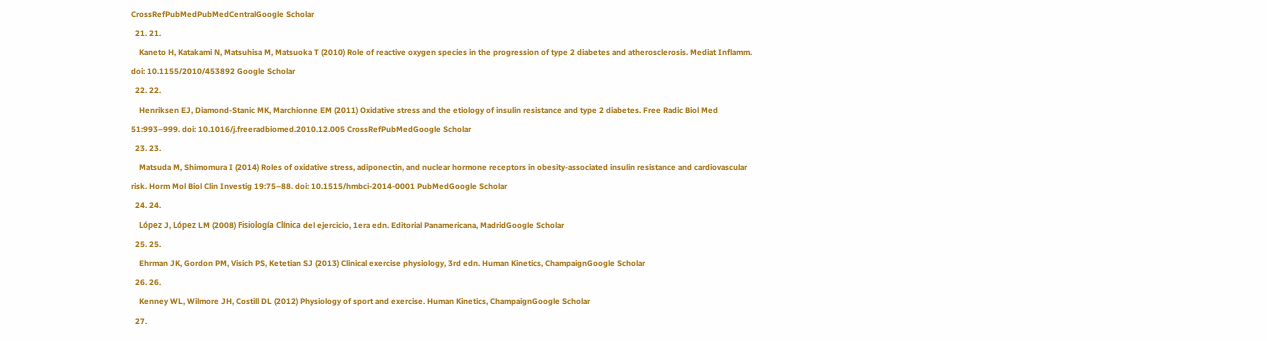CrossRefPubMedPubMedCentralGoogle Scholar
  21. 21.
    Kaneto H, Katakami N, Matsuhisa M, Matsuoka T (2010) Role of reactive oxygen species in the progression of type 2 diabetes and atherosclerosis. Mediat Inflamm. doi: 10.1155/2010/453892 Google Scholar
  22. 22.
    Henriksen EJ, Diamond-Stanic MK, Marchionne EM (2011) Oxidative stress and the etiology of insulin resistance and type 2 diabetes. Free Radic Biol Med 51:993–999. doi: 10.1016/j.freeradbiomed.2010.12.005 CrossRefPubMedGoogle Scholar
  23. 23.
    Matsuda M, Shimomura I (2014) Roles of oxidative stress, adiponectin, and nuclear hormone receptors in obesity-associated insulin resistance and cardiovascular risk. Horm Mol Biol Clin Investig 19:75–88. doi: 10.1515/hmbci-2014-0001 PubMedGoogle Scholar
  24. 24.
    López J, López LM (2008) Fisiología Clínica del ejercicio, 1era edn. Editorial Panamericana, MadridGoogle Scholar
  25. 25.
    Ehrman JK, Gordon PM, Visich PS, Ketetian SJ (2013) Clinical exercise physiology, 3rd edn. Human Kinetics, ChampaignGoogle Scholar
  26. 26.
    Kenney WL, Wilmore JH, Costill DL (2012) Physiology of sport and exercise. Human Kinetics, ChampaignGoogle Scholar
  27.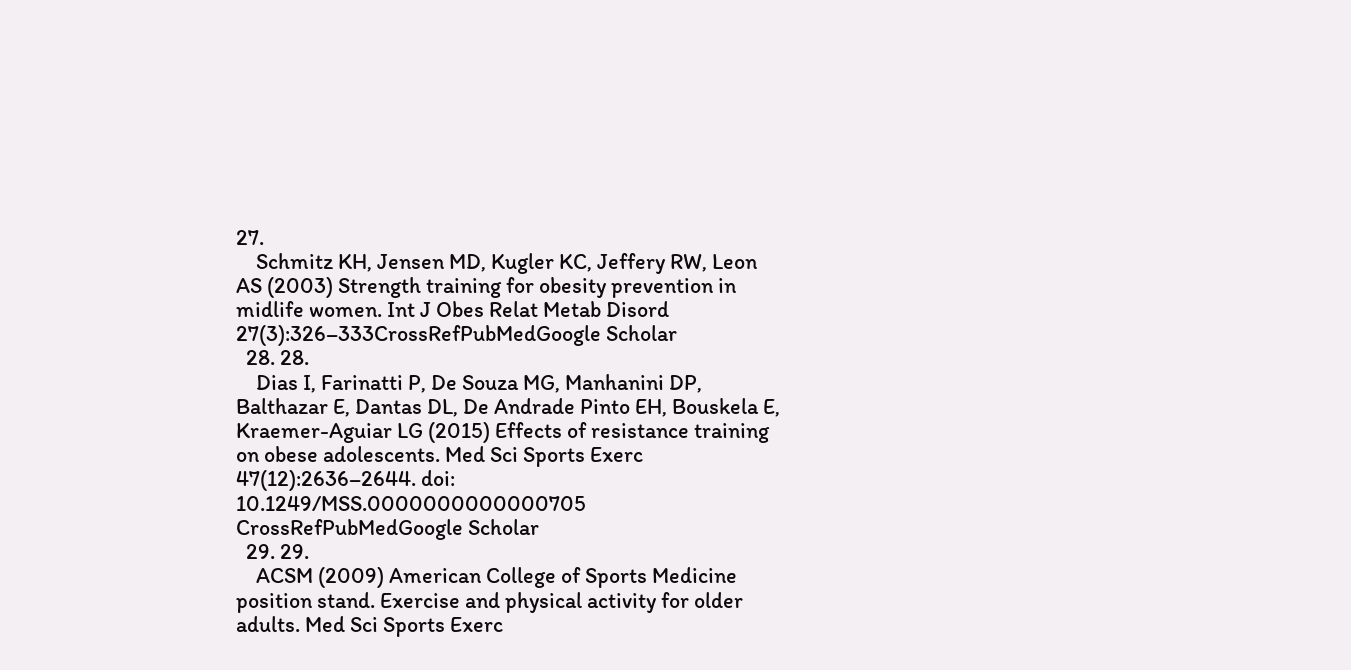27.
    Schmitz KH, Jensen MD, Kugler KC, Jeffery RW, Leon AS (2003) Strength training for obesity prevention in midlife women. Int J Obes Relat Metab Disord 27(3):326–333CrossRefPubMedGoogle Scholar
  28. 28.
    Dias I, Farinatti P, De Souza MG, Manhanini DP, Balthazar E, Dantas DL, De Andrade Pinto EH, Bouskela E, Kraemer-Aguiar LG (2015) Effects of resistance training on obese adolescents. Med Sci Sports Exerc 47(12):2636–2644. doi: 10.1249/MSS.0000000000000705 CrossRefPubMedGoogle Scholar
  29. 29.
    ACSM (2009) American College of Sports Medicine position stand. Exercise and physical activity for older adults. Med Sci Sports Exerc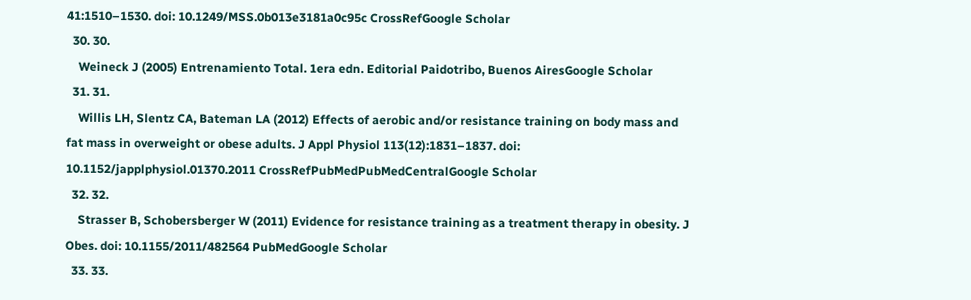41:1510–1530. doi: 10.1249/MSS.0b013e3181a0c95c CrossRefGoogle Scholar
  30. 30.
    Weineck J (2005) Entrenamiento Total. 1era edn. Editorial Paidotribo, Buenos AiresGoogle Scholar
  31. 31.
    Willis LH, Slentz CA, Bateman LA (2012) Effects of aerobic and/or resistance training on body mass and fat mass in overweight or obese adults. J Appl Physiol 113(12):1831–1837. doi: 10.1152/japplphysiol.01370.2011 CrossRefPubMedPubMedCentralGoogle Scholar
  32. 32.
    Strasser B, Schobersberger W (2011) Evidence for resistance training as a treatment therapy in obesity. J Obes. doi: 10.1155/2011/482564 PubMedGoogle Scholar
  33. 33.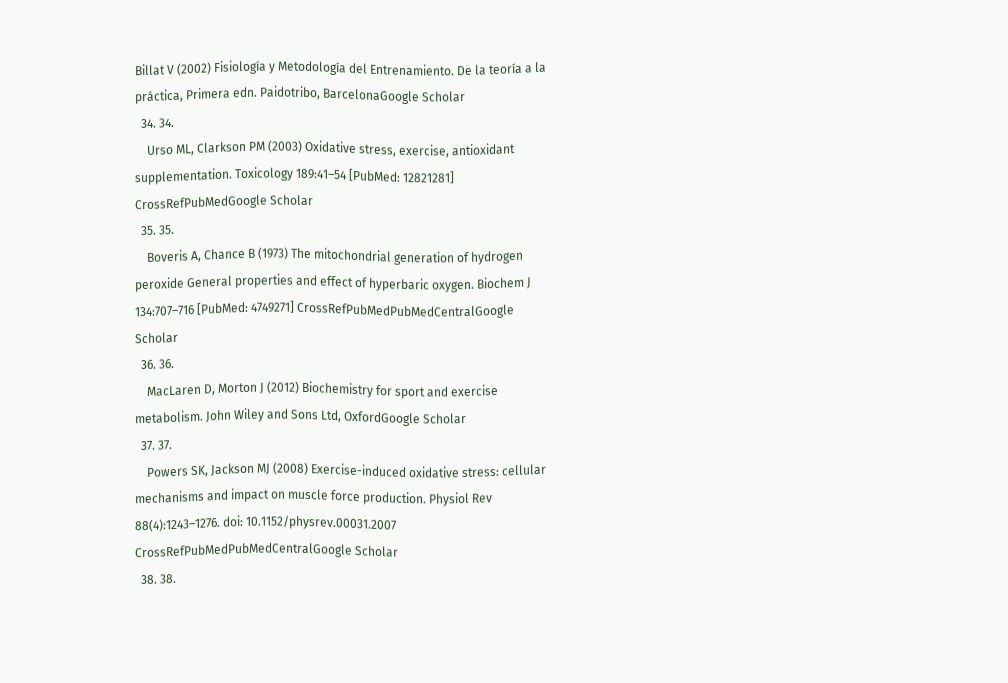Billat V (2002) Fisiología y Metodología del Entrenamiento. De la teoría a la práctica, Primera edn. Paidotribo, BarcelonaGoogle Scholar
  34. 34.
    Urso ML, Clarkson PM (2003) Oxidative stress, exercise, antioxidant supplementation. Toxicology 189:41–54 [PubMed: 12821281] CrossRefPubMedGoogle Scholar
  35. 35.
    Boveris A, Chance B (1973) The mitochondrial generation of hydrogen peroxide General properties and effect of hyperbaric oxygen. Biochem J 134:707–716 [PubMed: 4749271] CrossRefPubMedPubMedCentralGoogle Scholar
  36. 36.
    MacLaren D, Morton J (2012) Biochemistry for sport and exercise metabolism. John Wiley and Sons Ltd, OxfordGoogle Scholar
  37. 37.
    Powers SK, Jackson MJ (2008) Exercise-induced oxidative stress: cellular mechanisms and impact on muscle force production. Physiol Rev 88(4):1243–1276. doi: 10.1152/physrev.00031.2007 CrossRefPubMedPubMedCentralGoogle Scholar
  38. 38.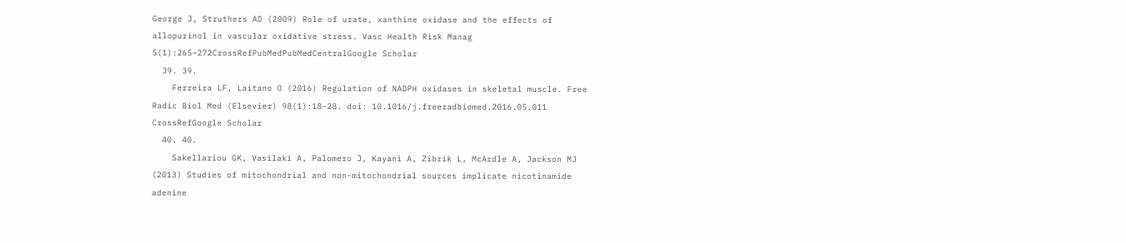George J, Struthers AD (2009) Role of urate, xanthine oxidase and the effects of allopurinol in vascular oxidative stress. Vasc Health Risk Manag 5(1):265–272CrossRefPubMedPubMedCentralGoogle Scholar
  39. 39.
    Ferreira LF, Laitano O (2016) Regulation of NADPH oxidases in skeletal muscle. Free Radic Biol Med (Elsevier) 98(1):18–28. doi: 10.1016/j.freeradbiomed.2016.05.011 CrossRefGoogle Scholar
  40. 40.
    Sakellariou GK, Vasilaki A, Palomero J, Kayani A, Zibrik L, McArdle A, Jackson MJ (2013) Studies of mitochondrial and non-mitochondrial sources implicate nicotinamide adenine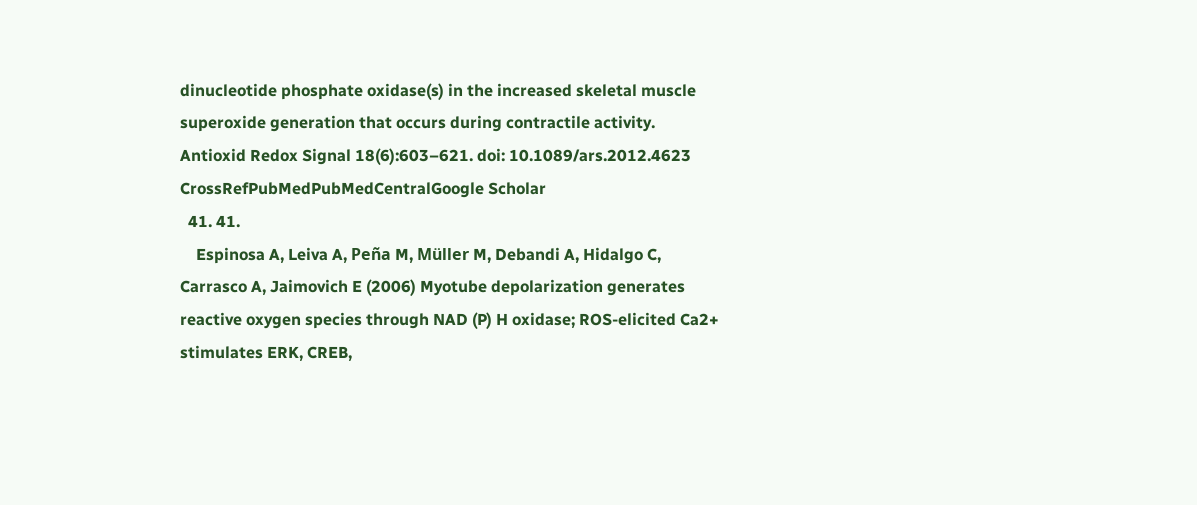dinucleotide phosphate oxidase(s) in the increased skeletal muscle superoxide generation that occurs during contractile activity. Antioxid Redox Signal 18(6):603–621. doi: 10.1089/ars.2012.4623 CrossRefPubMedPubMedCentralGoogle Scholar
  41. 41.
    Espinosa A, Leiva A, Peña M, Müller M, Debandi A, Hidalgo C, Carrasco A, Jaimovich E (2006) Myotube depolarization generates reactive oxygen species through NAD (P) H oxidase; ROS-elicited Ca2+ stimulates ERK, CREB,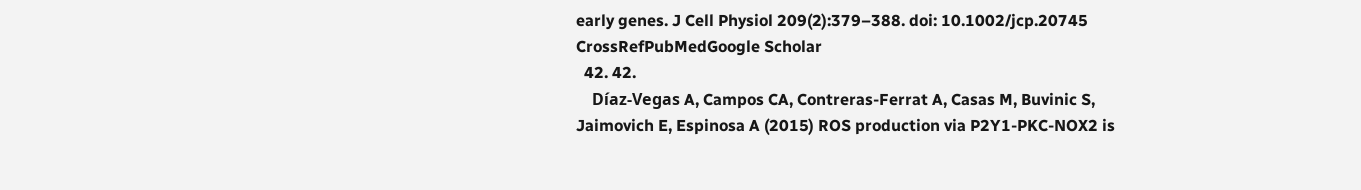early genes. J Cell Physiol 209(2):379–388. doi: 10.1002/jcp.20745 CrossRefPubMedGoogle Scholar
  42. 42.
    Díaz-Vegas A, Campos CA, Contreras-Ferrat A, Casas M, Buvinic S, Jaimovich E, Espinosa A (2015) ROS production via P2Y1-PKC-NOX2 is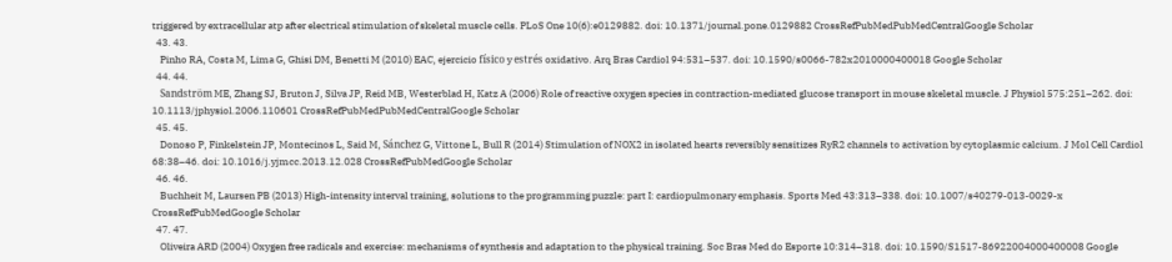triggered by extracellular atp after electrical stimulation of skeletal muscle cells. PLoS One 10(6):e0129882. doi: 10.1371/journal.pone.0129882 CrossRefPubMedPubMedCentralGoogle Scholar
  43. 43.
    Pinho RA, Costa M, Lima G, Ghisi DM, Benetti M (2010) EAC, ejercicio físico y estrés oxidativo. Arq Bras Cardiol 94:531–537. doi: 10.1590/s0066-782x2010000400018 Google Scholar
  44. 44.
    Sandström ME, Zhang SJ, Bruton J, Silva JP, Reid MB, Westerblad H, Katz A (2006) Role of reactive oxygen species in contraction-mediated glucose transport in mouse skeletal muscle. J Physiol 575:251–262. doi: 10.1113/jphysiol.2006.110601 CrossRefPubMedPubMedCentralGoogle Scholar
  45. 45.
    Donoso P, Finkelstein JP, Montecinos L, Said M, Sánchez G, Vittone L, Bull R (2014) Stimulation of NOX2 in isolated hearts reversibly sensitizes RyR2 channels to activation by cytoplasmic calcium. J Mol Cell Cardiol 68:38–46. doi: 10.1016/j.yjmcc.2013.12.028 CrossRefPubMedGoogle Scholar
  46. 46.
    Buchheit M, Laursen PB (2013) High-intensity interval training, solutions to the programming puzzle: part I: cardiopulmonary emphasis. Sports Med 43:313–338. doi: 10.1007/s40279-013-0029-x CrossRefPubMedGoogle Scholar
  47. 47.
    Oliveira ARD (2004) Oxygen free radicals and exercise: mechanisms of synthesis and adaptation to the physical training. Soc Bras Med do Esporte 10:314–318. doi: 10.1590/S1517-86922004000400008 Google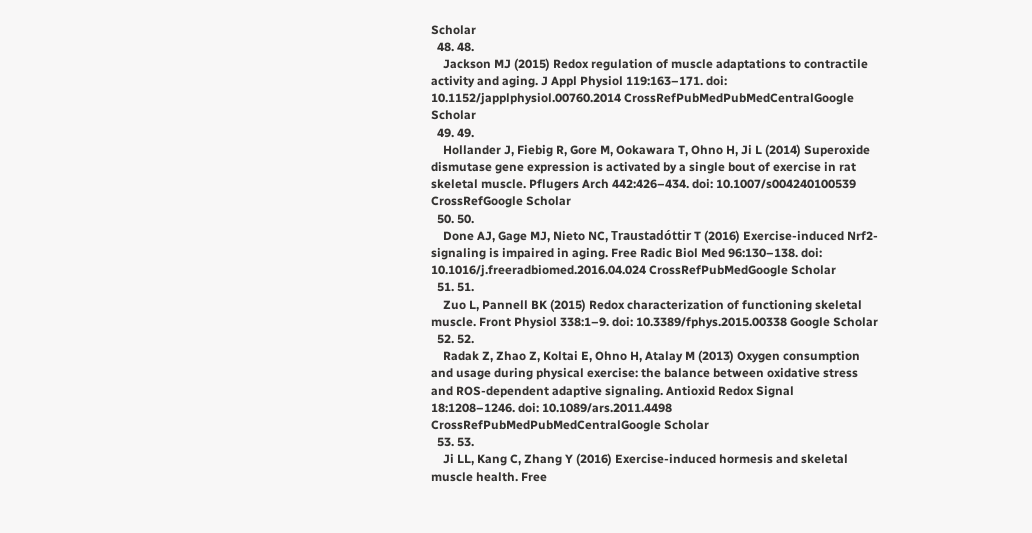Scholar
  48. 48.
    Jackson MJ (2015) Redox regulation of muscle adaptations to contractile activity and aging. J Appl Physiol 119:163–171. doi: 10.1152/japplphysiol.00760.2014 CrossRefPubMedPubMedCentralGoogle Scholar
  49. 49.
    Hollander J, Fiebig R, Gore M, Ookawara T, Ohno H, Ji L (2014) Superoxide dismutase gene expression is activated by a single bout of exercise in rat skeletal muscle. Pflugers Arch 442:426–434. doi: 10.1007/s004240100539 CrossRefGoogle Scholar
  50. 50.
    Done AJ, Gage MJ, Nieto NC, Traustadóttir T (2016) Exercise-induced Nrf2-signaling is impaired in aging. Free Radic Biol Med 96:130–138. doi: 10.1016/j.freeradbiomed.2016.04.024 CrossRefPubMedGoogle Scholar
  51. 51.
    Zuo L, Pannell BK (2015) Redox characterization of functioning skeletal muscle. Front Physiol 338:1–9. doi: 10.3389/fphys.2015.00338 Google Scholar
  52. 52.
    Radak Z, Zhao Z, Koltai E, Ohno H, Atalay M (2013) Oxygen consumption and usage during physical exercise: the balance between oxidative stress and ROS-dependent adaptive signaling. Antioxid Redox Signal 18:1208–1246. doi: 10.1089/ars.2011.4498 CrossRefPubMedPubMedCentralGoogle Scholar
  53. 53.
    Ji LL, Kang C, Zhang Y (2016) Exercise-induced hormesis and skeletal muscle health. Free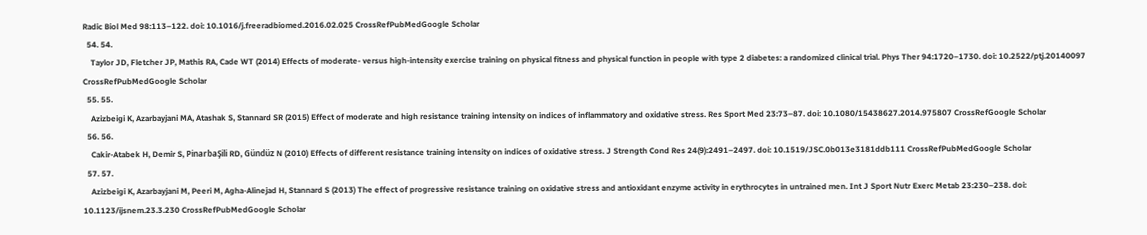Radic Biol Med 98:113–122. doi: 10.1016/j.freeradbiomed.2016.02.025 CrossRefPubMedGoogle Scholar
  54. 54.
    Taylor JD, Fletcher JP, Mathis RA, Cade WT (2014) Effects of moderate- versus high-intensity exercise training on physical fitness and physical function in people with type 2 diabetes: a randomized clinical trial. Phys Ther 94:1720–1730. doi: 10.2522/ptj.20140097 CrossRefPubMedGoogle Scholar
  55. 55.
    Azizbeigi K, Azarbayjani MA, Atashak S, Stannard SR (2015) Effect of moderate and high resistance training intensity on indices of inflammatory and oxidative stress. Res Sport Med 23:73–87. doi: 10.1080/15438627.2014.975807 CrossRefGoogle Scholar
  56. 56.
    Cakir-Atabek H, Demir S, PinarbaŞili RD, Gündüz N (2010) Effects of different resistance training intensity on indices of oxidative stress. J Strength Cond Res 24(9):2491–2497. doi: 10.1519/JSC.0b013e3181ddb111 CrossRefPubMedGoogle Scholar
  57. 57.
    Azizbeigi K, Azarbayjani M, Peeri M, Agha-Alinejad H, Stannard S (2013) The effect of progressive resistance training on oxidative stress and antioxidant enzyme activity in erythrocytes in untrained men. Int J Sport Nutr Exerc Metab 23:230–238. doi: 10.1123/ijsnem.23.3.230 CrossRefPubMedGoogle Scholar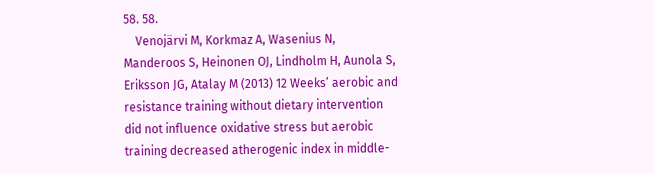58. 58.
    Venojärvi M, Korkmaz A, Wasenius N, Manderoos S, Heinonen OJ, Lindholm H, Aunola S, Eriksson JG, Atalay M (2013) 12 Weeks’ aerobic and resistance training without dietary intervention did not influence oxidative stress but aerobic training decreased atherogenic index in middle-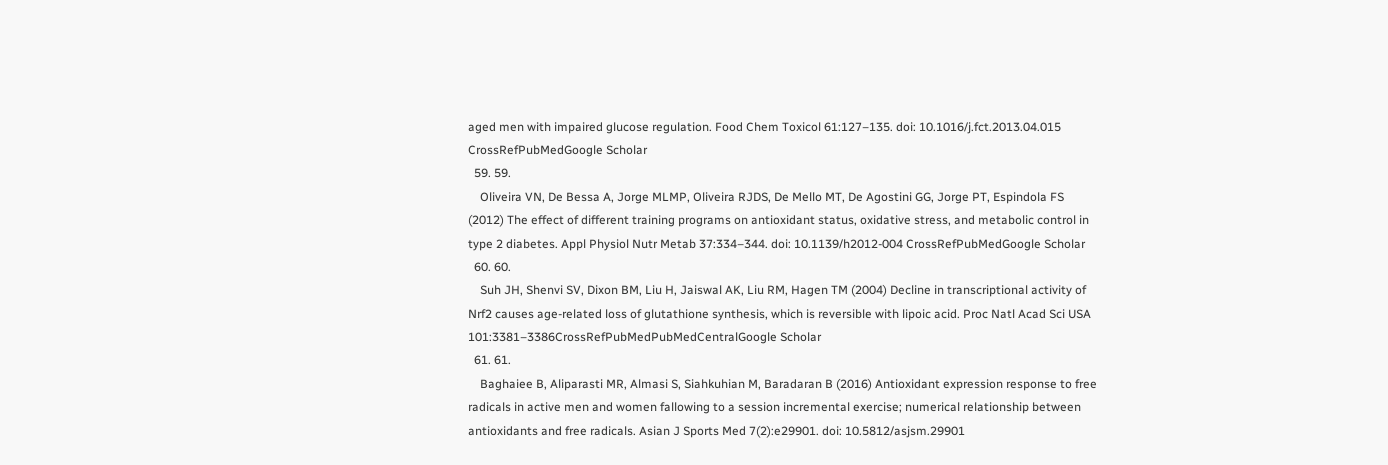aged men with impaired glucose regulation. Food Chem Toxicol 61:127–135. doi: 10.1016/j.fct.2013.04.015 CrossRefPubMedGoogle Scholar
  59. 59.
    Oliveira VN, De Bessa A, Jorge MLMP, Oliveira RJDS, De Mello MT, De Agostini GG, Jorge PT, Espindola FS (2012) The effect of different training programs on antioxidant status, oxidative stress, and metabolic control in type 2 diabetes. Appl Physiol Nutr Metab 37:334–344. doi: 10.1139/h2012-004 CrossRefPubMedGoogle Scholar
  60. 60.
    Suh JH, Shenvi SV, Dixon BM, Liu H, Jaiswal AK, Liu RM, Hagen TM (2004) Decline in transcriptional activity of Nrf2 causes age-related loss of glutathione synthesis, which is reversible with lipoic acid. Proc Natl Acad Sci USA 101:3381–3386CrossRefPubMedPubMedCentralGoogle Scholar
  61. 61.
    Baghaiee B, Aliparasti MR, Almasi S, Siahkuhian M, Baradaran B (2016) Antioxidant expression response to free radicals in active men and women fallowing to a session incremental exercise; numerical relationship between antioxidants and free radicals. Asian J Sports Med 7(2):e29901. doi: 10.5812/asjsm.29901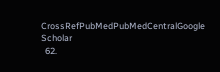CrossRefPubMedPubMedCentralGoogle Scholar
  62.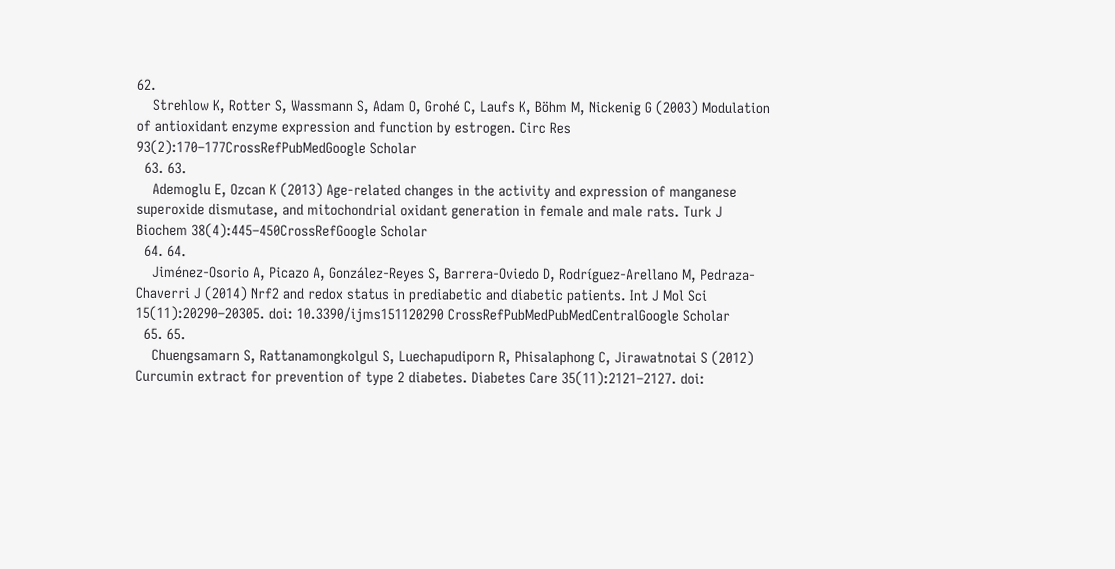62.
    Strehlow K, Rotter S, Wassmann S, Adam O, Grohé C, Laufs K, Böhm M, Nickenig G (2003) Modulation of antioxidant enzyme expression and function by estrogen. Circ Res 93(2):170–177CrossRefPubMedGoogle Scholar
  63. 63.
    Ademoglu E, Ozcan K (2013) Age-related changes in the activity and expression of manganese superoxide dismutase, and mitochondrial oxidant generation in female and male rats. Turk J Biochem 38(4):445–450CrossRefGoogle Scholar
  64. 64.
    Jiménez-Osorio A, Picazo A, González-Reyes S, Barrera-Oviedo D, Rodríguez-Arellano M, Pedraza-Chaverri J (2014) Nrf2 and redox status in prediabetic and diabetic patients. Int J Mol Sci 15(11):20290–20305. doi: 10.3390/ijms151120290 CrossRefPubMedPubMedCentralGoogle Scholar
  65. 65.
    Chuengsamarn S, Rattanamongkolgul S, Luechapudiporn R, Phisalaphong C, Jirawatnotai S (2012) Curcumin extract for prevention of type 2 diabetes. Diabetes Care 35(11):2121–2127. doi: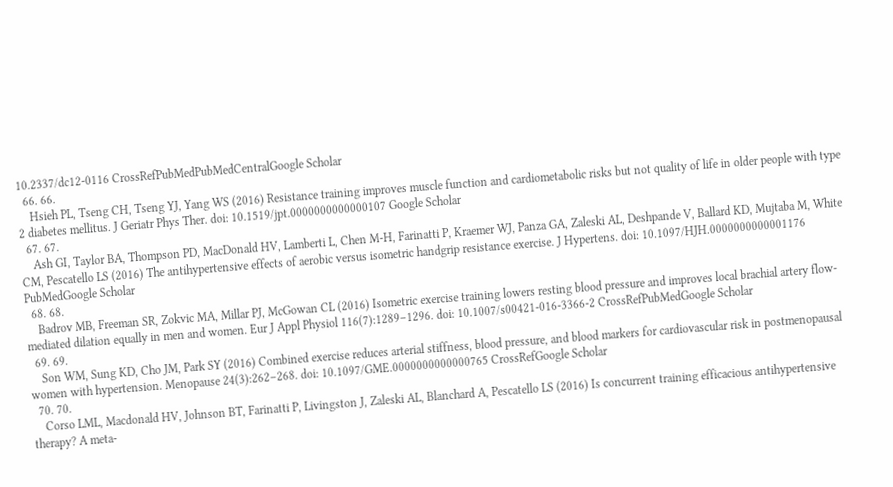10.2337/dc12-0116 CrossRefPubMedPubMedCentralGoogle Scholar
  66. 66.
    Hsieh PL, Tseng CH, Tseng YJ, Yang WS (2016) Resistance training improves muscle function and cardiometabolic risks but not quality of life in older people with type 2 diabetes mellitus. J Geriatr Phys Ther. doi: 10.1519/jpt.0000000000000107 Google Scholar
  67. 67.
    Ash GI, Taylor BA, Thompson PD, MacDonald HV, Lamberti L, Chen M-H, Farinatti P, Kraemer WJ, Panza GA, Zaleski AL, Deshpande V, Ballard KD, Mujtaba M, White CM, Pescatello LS (2016) The antihypertensive effects of aerobic versus isometric handgrip resistance exercise. J Hypertens. doi: 10.1097/HJH.0000000000001176 PubMedGoogle Scholar
  68. 68.
    Badrov MB, Freeman SR, Zokvic MA, Millar PJ, McGowan CL (2016) Isometric exercise training lowers resting blood pressure and improves local brachial artery flow-mediated dilation equally in men and women. Eur J Appl Physiol 116(7):1289–1296. doi: 10.1007/s00421-016-3366-2 CrossRefPubMedGoogle Scholar
  69. 69.
    Son WM, Sung KD, Cho JM, Park SY (2016) Combined exercise reduces arterial stiffness, blood pressure, and blood markers for cardiovascular risk in postmenopausal women with hypertension. Menopause 24(3):262–268. doi: 10.1097/GME.0000000000000765 CrossRefGoogle Scholar
  70. 70.
    Corso LML, Macdonald HV, Johnson BT, Farinatti P, Livingston J, Zaleski AL, Blanchard A, Pescatello LS (2016) Is concurrent training efficacious antihypertensive therapy? A meta-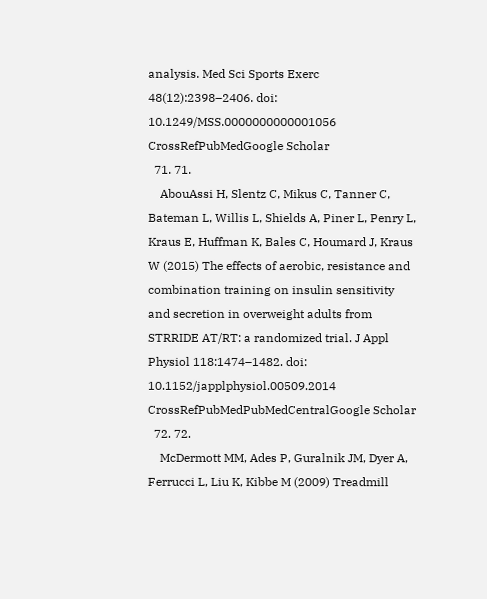analysis. Med Sci Sports Exerc 48(12):2398–2406. doi: 10.1249/MSS.0000000000001056 CrossRefPubMedGoogle Scholar
  71. 71.
    AbouAssi H, Slentz C, Mikus C, Tanner C, Bateman L, Willis L, Shields A, Piner L, Penry L, Kraus E, Huffman K, Bales C, Houmard J, Kraus W (2015) The effects of aerobic, resistance and combination training on insulin sensitivity and secretion in overweight adults from STRRIDE AT/RT: a randomized trial. J Appl Physiol 118:1474–1482. doi: 10.1152/japplphysiol.00509.2014 CrossRefPubMedPubMedCentralGoogle Scholar
  72. 72.
    McDermott MM, Ades P, Guralnik JM, Dyer A, Ferrucci L, Liu K, Kibbe M (2009) Treadmill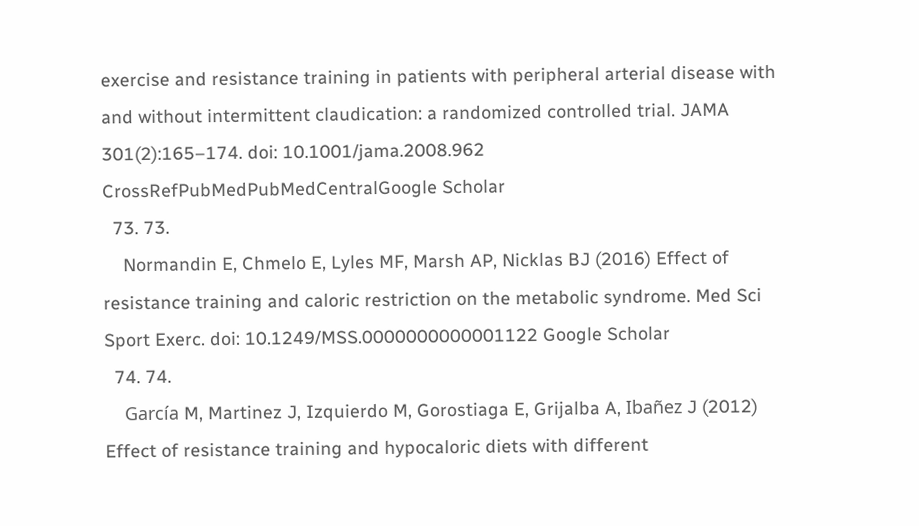exercise and resistance training in patients with peripheral arterial disease with and without intermittent claudication: a randomized controlled trial. JAMA 301(2):165–174. doi: 10.1001/jama.2008.962 CrossRefPubMedPubMedCentralGoogle Scholar
  73. 73.
    Normandin E, Chmelo E, Lyles MF, Marsh AP, Nicklas BJ (2016) Effect of resistance training and caloric restriction on the metabolic syndrome. Med Sci Sport Exerc. doi: 10.1249/MSS.0000000000001122 Google Scholar
  74. 74.
    García M, Martinez J, Izquierdo M, Gorostiaga E, Grijalba A, Ibañez J (2012) Effect of resistance training and hypocaloric diets with different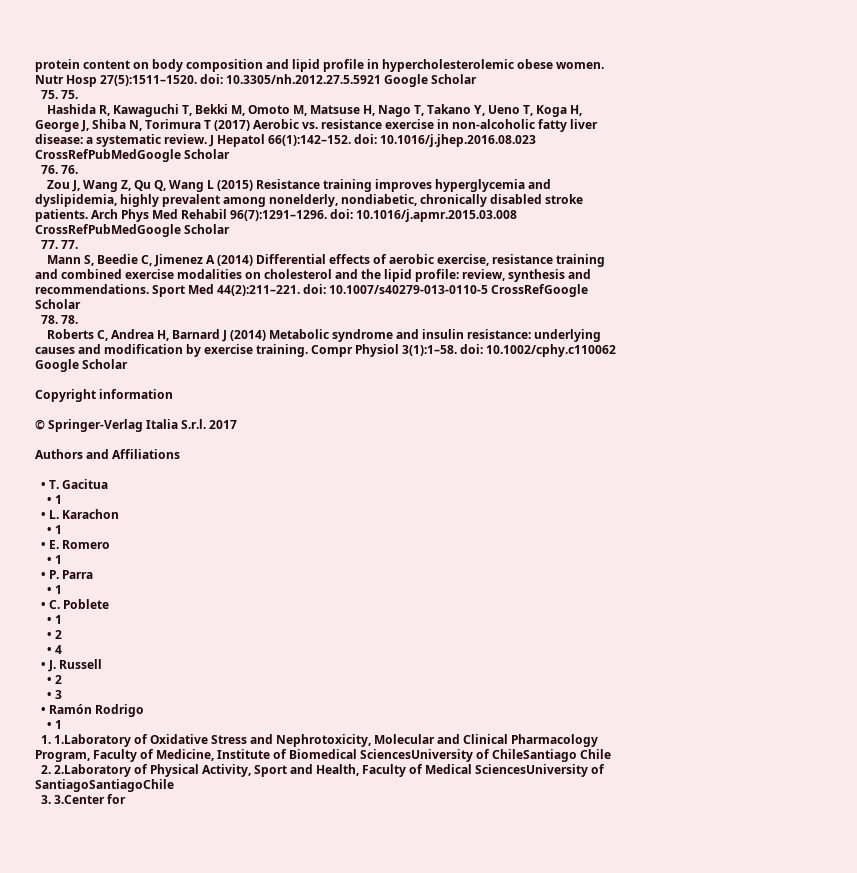protein content on body composition and lipid profile in hypercholesterolemic obese women. Nutr Hosp 27(5):1511–1520. doi: 10.3305/nh.2012.27.5.5921 Google Scholar
  75. 75.
    Hashida R, Kawaguchi T, Bekki M, Omoto M, Matsuse H, Nago T, Takano Y, Ueno T, Koga H, George J, Shiba N, Torimura T (2017) Aerobic vs. resistance exercise in non-alcoholic fatty liver disease: a systematic review. J Hepatol 66(1):142–152. doi: 10.1016/j.jhep.2016.08.023 CrossRefPubMedGoogle Scholar
  76. 76.
    Zou J, Wang Z, Qu Q, Wang L (2015) Resistance training improves hyperglycemia and dyslipidemia, highly prevalent among nonelderly, nondiabetic, chronically disabled stroke patients. Arch Phys Med Rehabil 96(7):1291–1296. doi: 10.1016/j.apmr.2015.03.008 CrossRefPubMedGoogle Scholar
  77. 77.
    Mann S, Beedie C, Jimenez A (2014) Differential effects of aerobic exercise, resistance training and combined exercise modalities on cholesterol and the lipid profile: review, synthesis and recommendations. Sport Med 44(2):211–221. doi: 10.1007/s40279-013-0110-5 CrossRefGoogle Scholar
  78. 78.
    Roberts C, Andrea H, Barnard J (2014) Metabolic syndrome and insulin resistance: underlying causes and modification by exercise training. Compr Physiol 3(1):1–58. doi: 10.1002/cphy.c110062 Google Scholar

Copyright information

© Springer-Verlag Italia S.r.l. 2017

Authors and Affiliations

  • T. Gacitua
    • 1
  • L. Karachon
    • 1
  • E. Romero
    • 1
  • P. Parra
    • 1
  • C. Poblete
    • 1
    • 2
    • 4
  • J. Russell
    • 2
    • 3
  • Ramón Rodrigo
    • 1
  1. 1.Laboratory of Oxidative Stress and Nephrotoxicity, Molecular and Clinical Pharmacology Program, Faculty of Medicine, Institute of Biomedical SciencesUniversity of ChileSantiago Chile
  2. 2.Laboratory of Physical Activity, Sport and Health, Faculty of Medical SciencesUniversity of SantiagoSantiagoChile
  3. 3.Center for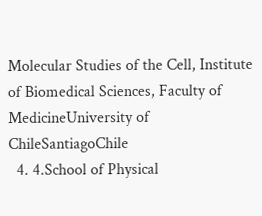Molecular Studies of the Cell, Institute of Biomedical Sciences, Faculty of MedicineUniversity of ChileSantiagoChile
  4. 4.School of Physical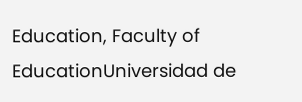Education, Faculty of EducationUniversidad de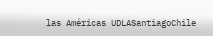las Américas UDLASantiagoChile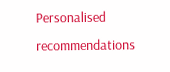Personalised recommendations